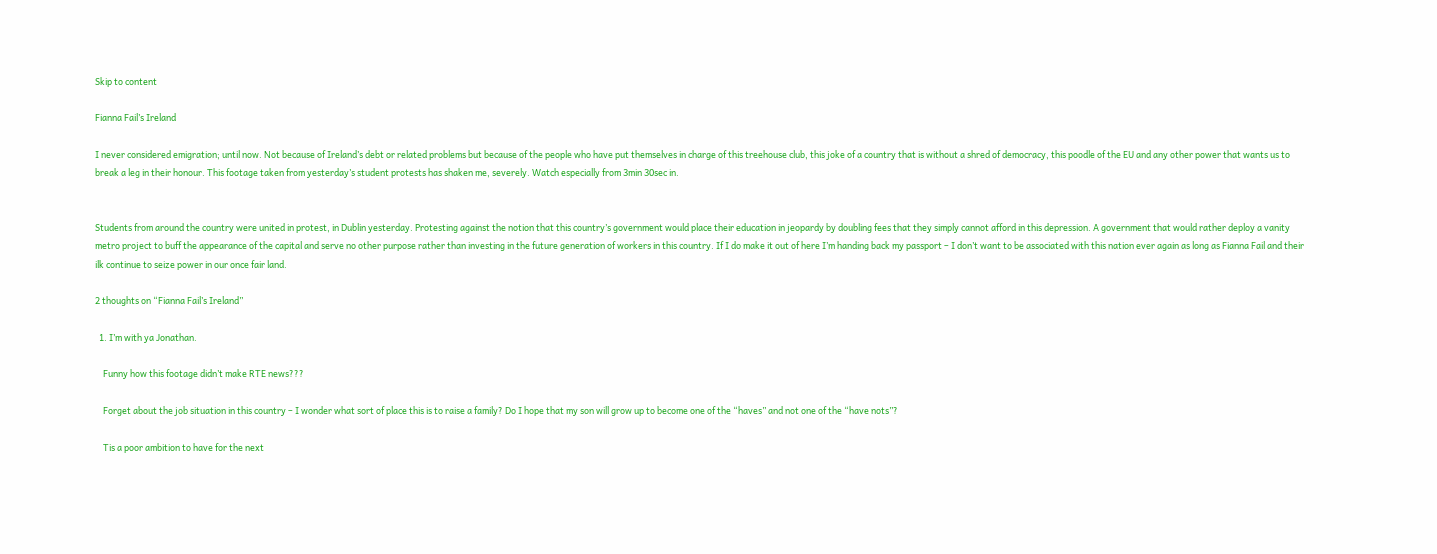Skip to content

Fianna Fail’s Ireland

I never considered emigration; until now. Not because of Ireland’s debt or related problems but because of the people who have put themselves in charge of this treehouse club, this joke of a country that is without a shred of democracy, this poodle of the EU and any other power that wants us to break a leg in their honour. This footage taken from yesterday’s student protests has shaken me, severely. Watch especially from 3min 30sec in.


Students from around the country were united in protest, in Dublin yesterday. Protesting against the notion that this country’s government would place their education in jeopardy by doubling fees that they simply cannot afford in this depression. A government that would rather deploy a vanity metro project to buff the appearance of the capital and serve no other purpose rather than investing in the future generation of workers in this country. If I do make it out of here I’m handing back my passport – I don’t want to be associated with this nation ever again as long as Fianna Fail and their ilk continue to seize power in our once fair land.

2 thoughts on “Fianna Fail’s Ireland”

  1. I’m with ya Jonathan.

    Funny how this footage didn’t make RTE news???

    Forget about the job situation in this country – I wonder what sort of place this is to raise a family? Do I hope that my son will grow up to become one of the “haves” and not one of the “have nots”?

    Tis a poor ambition to have for the next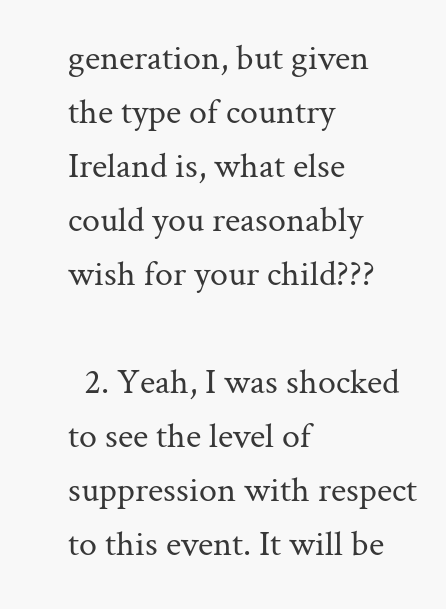generation, but given the type of country Ireland is, what else could you reasonably wish for your child???

  2. Yeah, I was shocked to see the level of suppression with respect to this event. It will be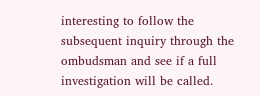interesting to follow the subsequent inquiry through the ombudsman and see if a full investigation will be called.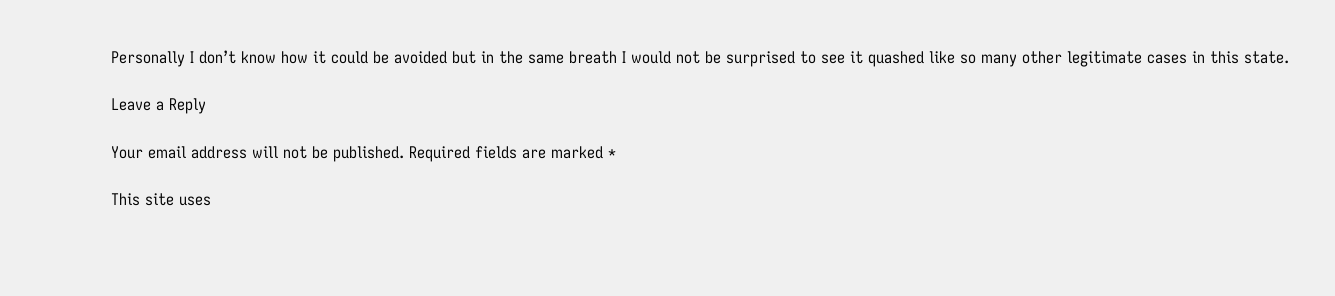Personally I don’t know how it could be avoided but in the same breath I would not be surprised to see it quashed like so many other legitimate cases in this state.

Leave a Reply

Your email address will not be published. Required fields are marked *

This site uses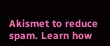Akismet to reduce spam. Learn how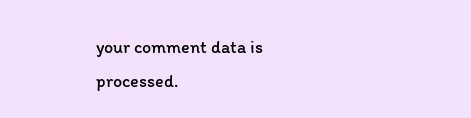your comment data is processed.